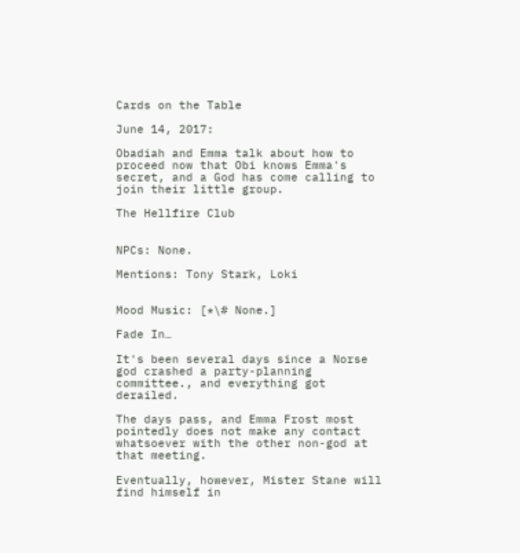Cards on the Table

June 14, 2017:

Obadiah and Emma talk about how to proceed now that Obi knows Emma's secret, and a God has come calling to join their little group.

The Hellfire Club


NPCs: None.

Mentions: Tony Stark, Loki


Mood Music: [*\# None.]

Fade In…

It's been several days since a Norse god crashed a party-planning committee., and everything got derailed.

The days pass, and Emma Frost most pointedly does not make any contact whatsoever with the other non-god at that meeting.

Eventually, however, Mister Stane will find himself in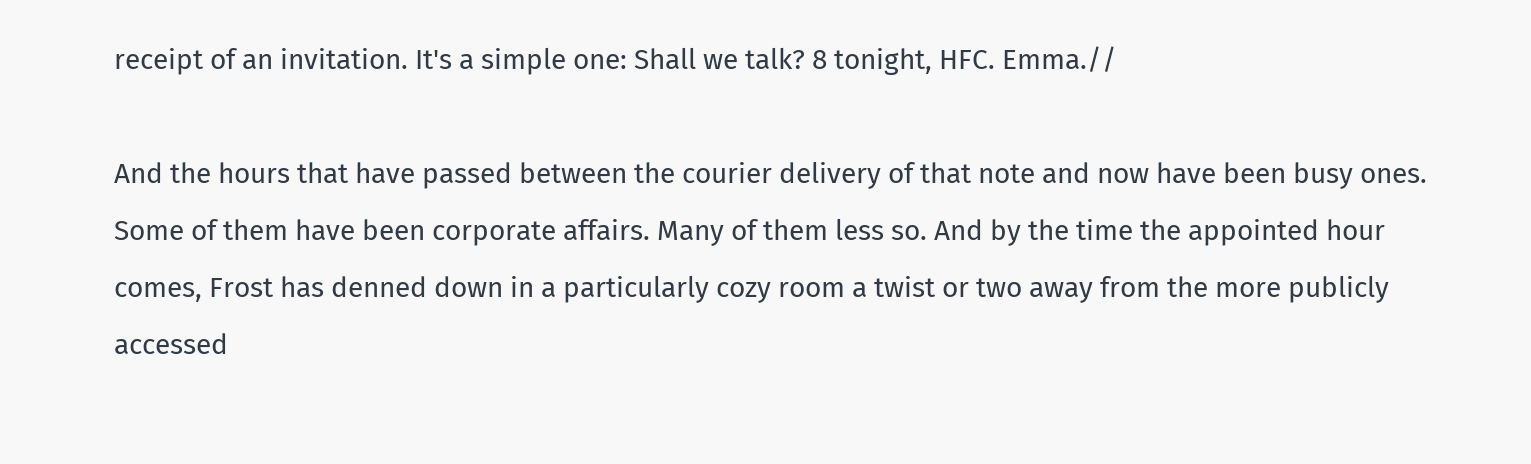receipt of an invitation. It's a simple one: Shall we talk? 8 tonight, HFC. Emma.//

And the hours that have passed between the courier delivery of that note and now have been busy ones. Some of them have been corporate affairs. Many of them less so. And by the time the appointed hour comes, Frost has denned down in a particularly cozy room a twist or two away from the more publicly accessed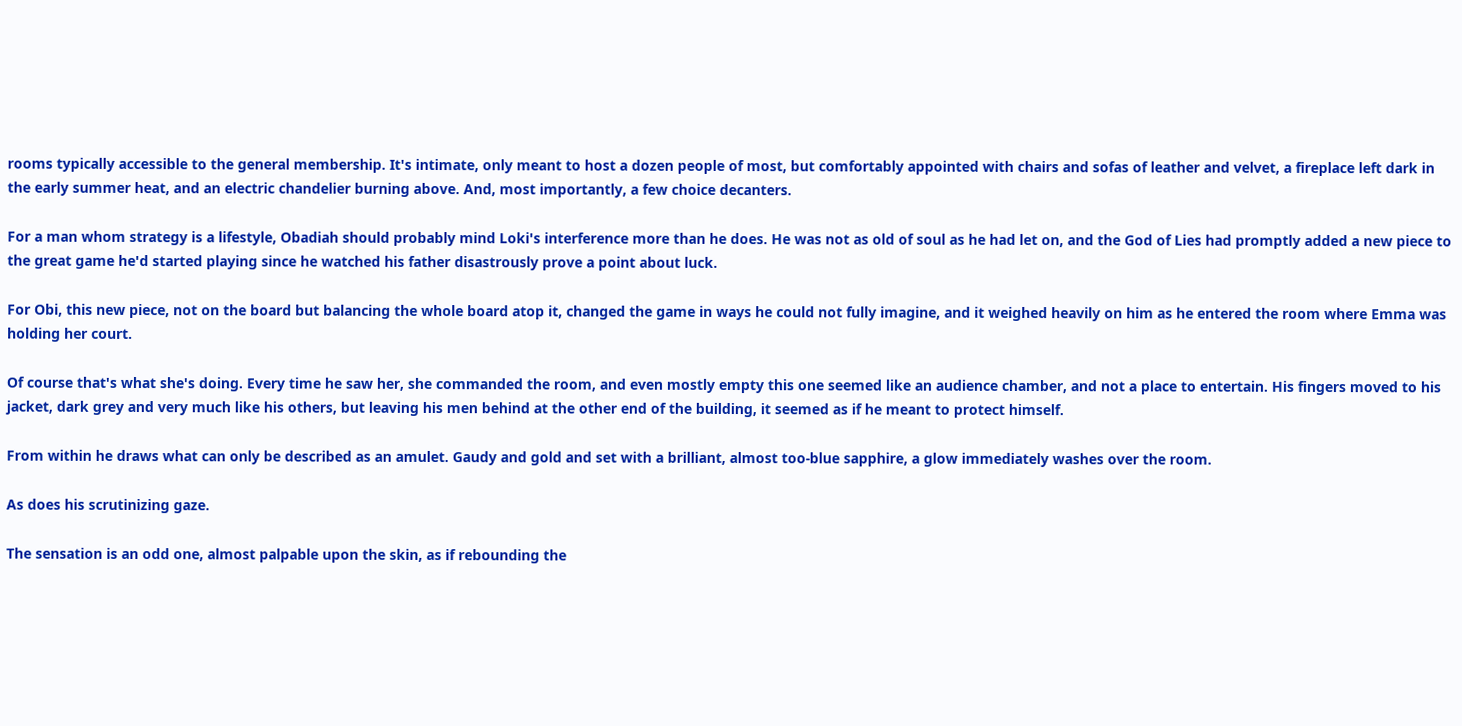rooms typically accessible to the general membership. It's intimate, only meant to host a dozen people of most, but comfortably appointed with chairs and sofas of leather and velvet, a fireplace left dark in the early summer heat, and an electric chandelier burning above. And, most importantly, a few choice decanters.

For a man whom strategy is a lifestyle, Obadiah should probably mind Loki's interference more than he does. He was not as old of soul as he had let on, and the God of Lies had promptly added a new piece to the great game he'd started playing since he watched his father disastrously prove a point about luck.

For Obi, this new piece, not on the board but balancing the whole board atop it, changed the game in ways he could not fully imagine, and it weighed heavily on him as he entered the room where Emma was holding her court.

Of course that's what she's doing. Every time he saw her, she commanded the room, and even mostly empty this one seemed like an audience chamber, and not a place to entertain. His fingers moved to his jacket, dark grey and very much like his others, but leaving his men behind at the other end of the building, it seemed as if he meant to protect himself.

From within he draws what can only be described as an amulet. Gaudy and gold and set with a brilliant, almost too-blue sapphire, a glow immediately washes over the room.

As does his scrutinizing gaze.

The sensation is an odd one, almost palpable upon the skin, as if rebounding the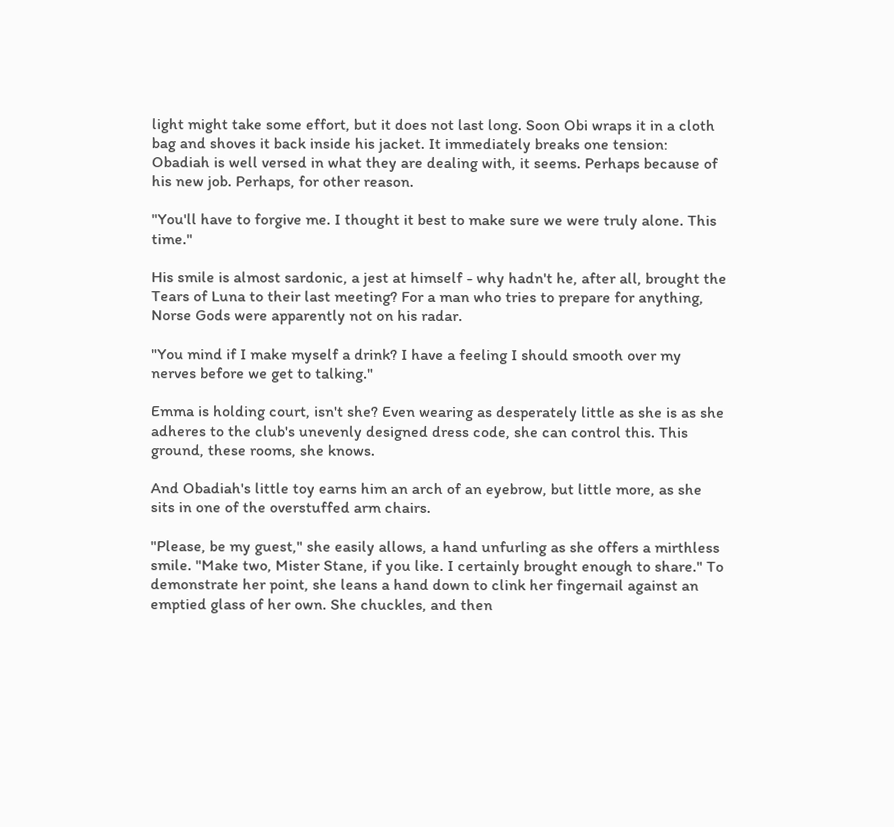light might take some effort, but it does not last long. Soon Obi wraps it in a cloth bag and shoves it back inside his jacket. It immediately breaks one tension: Obadiah is well versed in what they are dealing with, it seems. Perhaps because of his new job. Perhaps, for other reason.

"You'll have to forgive me. I thought it best to make sure we were truly alone. This time."

His smile is almost sardonic, a jest at himself - why hadn't he, after all, brought the Tears of Luna to their last meeting? For a man who tries to prepare for anything, Norse Gods were apparently not on his radar.

"You mind if I make myself a drink? I have a feeling I should smooth over my nerves before we get to talking."

Emma is holding court, isn't she? Even wearing as desperately little as she is as she adheres to the club's unevenly designed dress code, she can control this. This ground, these rooms, she knows.

And Obadiah's little toy earns him an arch of an eyebrow, but little more, as she sits in one of the overstuffed arm chairs.

"Please, be my guest," she easily allows, a hand unfurling as she offers a mirthless smile. "Make two, Mister Stane, if you like. I certainly brought enough to share." To demonstrate her point, she leans a hand down to clink her fingernail against an emptied glass of her own. She chuckles, and then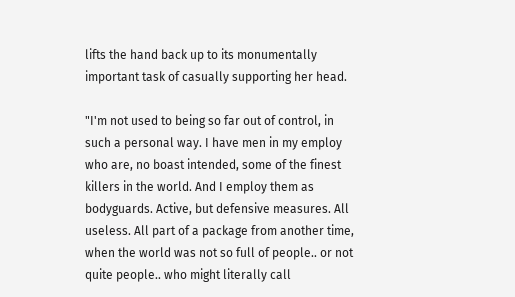lifts the hand back up to its monumentally important task of casually supporting her head.

"I'm not used to being so far out of control, in such a personal way. I have men in my employ who are, no boast intended, some of the finest killers in the world. And I employ them as bodyguards. Active, but defensive measures. All useless. All part of a package from another time, when the world was not so full of people.. or not quite people.. who might literally call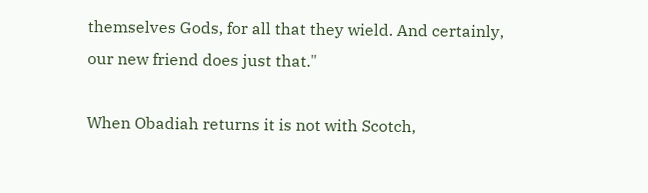themselves Gods, for all that they wield. And certainly, our new friend does just that."

When Obadiah returns it is not with Scotch,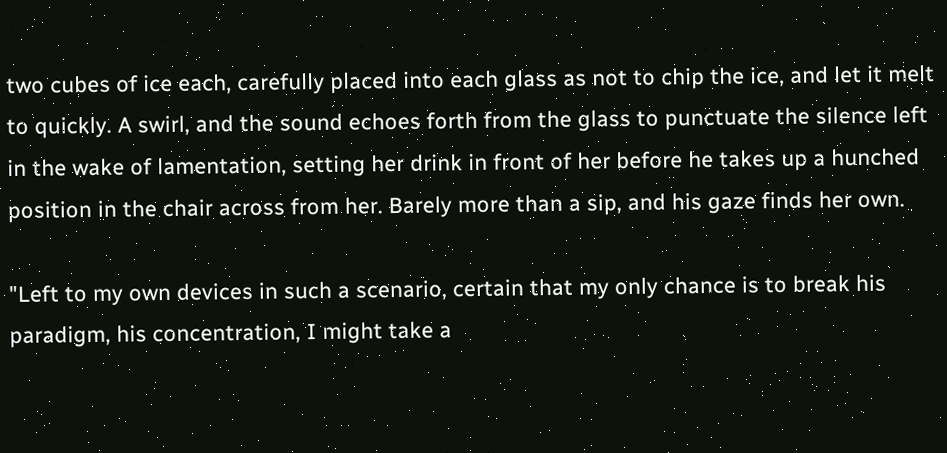two cubes of ice each, carefully placed into each glass as not to chip the ice, and let it melt to quickly. A swirl, and the sound echoes forth from the glass to punctuate the silence left in the wake of lamentation, setting her drink in front of her before he takes up a hunched position in the chair across from her. Barely more than a sip, and his gaze finds her own.

"Left to my own devices in such a scenario, certain that my only chance is to break his paradigm, his concentration, I might take a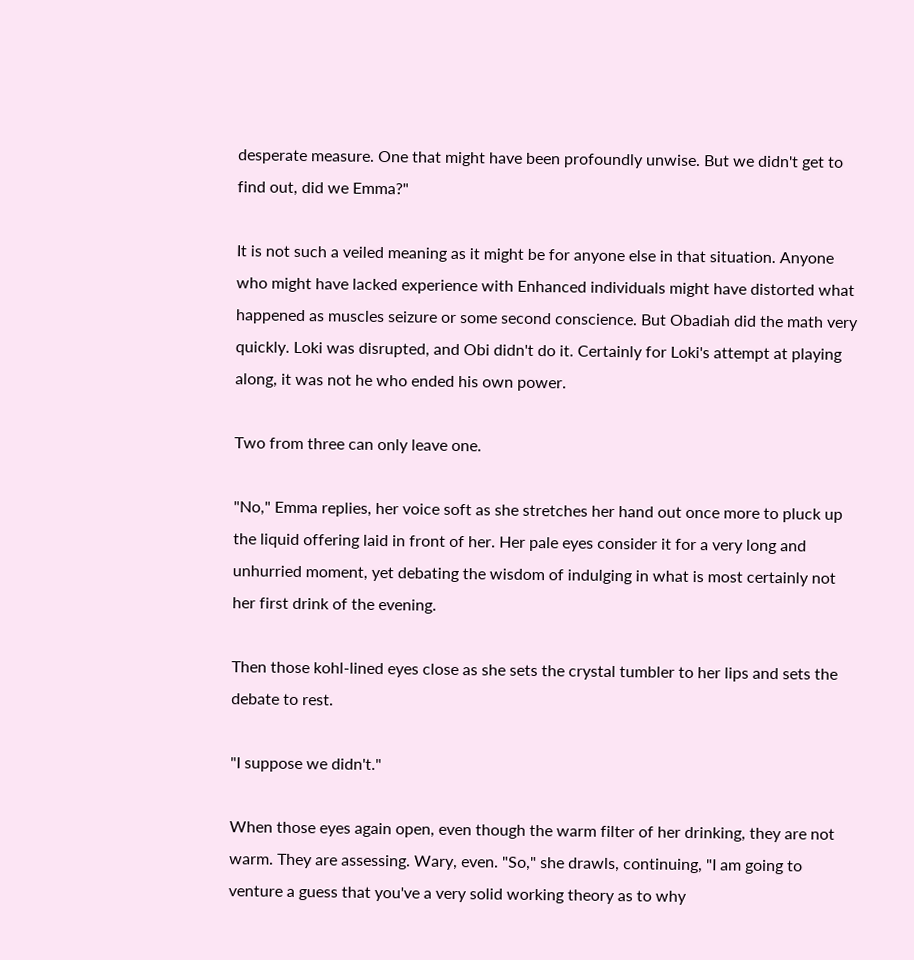desperate measure. One that might have been profoundly unwise. But we didn't get to find out, did we Emma?"

It is not such a veiled meaning as it might be for anyone else in that situation. Anyone who might have lacked experience with Enhanced individuals might have distorted what happened as muscles seizure or some second conscience. But Obadiah did the math very quickly. Loki was disrupted, and Obi didn't do it. Certainly for Loki's attempt at playing along, it was not he who ended his own power.

Two from three can only leave one.

"No," Emma replies, her voice soft as she stretches her hand out once more to pluck up the liquid offering laid in front of her. Her pale eyes consider it for a very long and unhurried moment, yet debating the wisdom of indulging in what is most certainly not her first drink of the evening.

Then those kohl-lined eyes close as she sets the crystal tumbler to her lips and sets the debate to rest.

"I suppose we didn't."

When those eyes again open, even though the warm filter of her drinking, they are not warm. They are assessing. Wary, even. "So," she drawls, continuing, "I am going to venture a guess that you've a very solid working theory as to why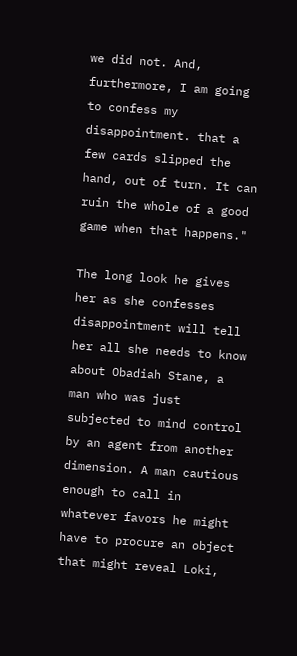we did not. And, furthermore, I am going to confess my disappointment. that a few cards slipped the hand, out of turn. It can ruin the whole of a good game when that happens."

The long look he gives her as she confesses disappointment will tell her all she needs to know about Obadiah Stane, a man who was just subjected to mind control by an agent from another dimension. A man cautious enough to call in whatever favors he might have to procure an object that might reveal Loki,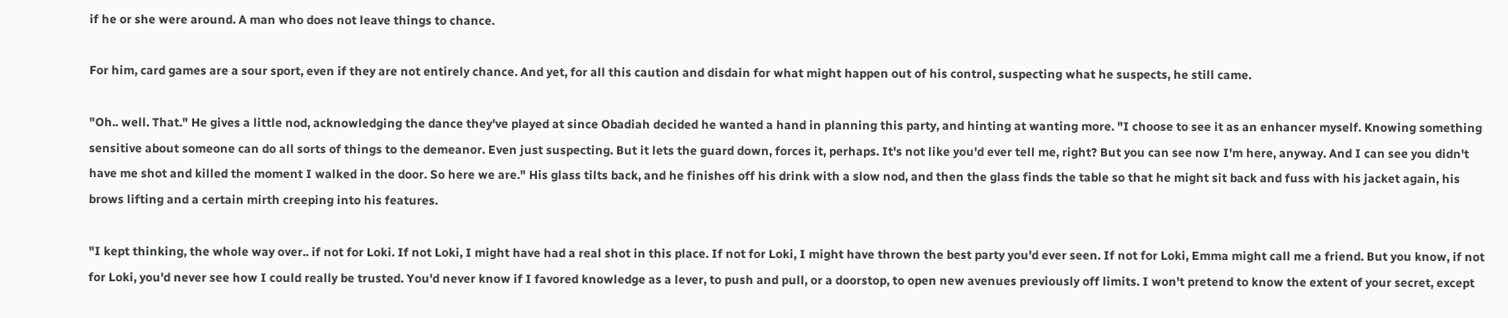if he or she were around. A man who does not leave things to chance.

For him, card games are a sour sport, even if they are not entirely chance. And yet, for all this caution and disdain for what might happen out of his control, suspecting what he suspects, he still came.

"Oh.. well. That." He gives a little nod, acknowledging the dance they've played at since Obadiah decided he wanted a hand in planning this party, and hinting at wanting more. "I choose to see it as an enhancer myself. Knowing something sensitive about someone can do all sorts of things to the demeanor. Even just suspecting. But it lets the guard down, forces it, perhaps. It's not like you'd ever tell me, right? But you can see now I'm here, anyway. And I can see you didn't have me shot and killed the moment I walked in the door. So here we are." His glass tilts back, and he finishes off his drink with a slow nod, and then the glass finds the table so that he might sit back and fuss with his jacket again, his brows lifting and a certain mirth creeping into his features.

"I kept thinking, the whole way over.. if not for Loki. If not Loki, I might have had a real shot in this place. If not for Loki, I might have thrown the best party you'd ever seen. If not for Loki, Emma might call me a friend. But you know, if not for Loki, you'd never see how I could really be trusted. You'd never know if I favored knowledge as a lever, to push and pull, or a doorstop, to open new avenues previously off limits. I won't pretend to know the extent of your secret, except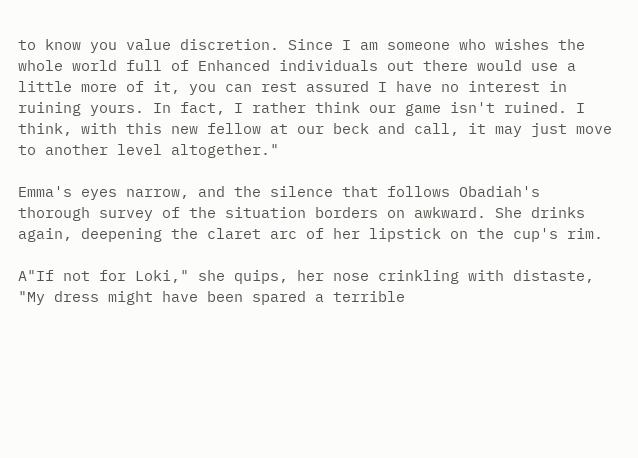to know you value discretion. Since I am someone who wishes the whole world full of Enhanced individuals out there would use a little more of it, you can rest assured I have no interest in ruining yours. In fact, I rather think our game isn't ruined. I think, with this new fellow at our beck and call, it may just move to another level altogether."

Emma's eyes narrow, and the silence that follows Obadiah's thorough survey of the situation borders on awkward. She drinks again, deepening the claret arc of her lipstick on the cup's rim.

A"If not for Loki," she quips, her nose crinkling with distaste, "My dress might have been spared a terrible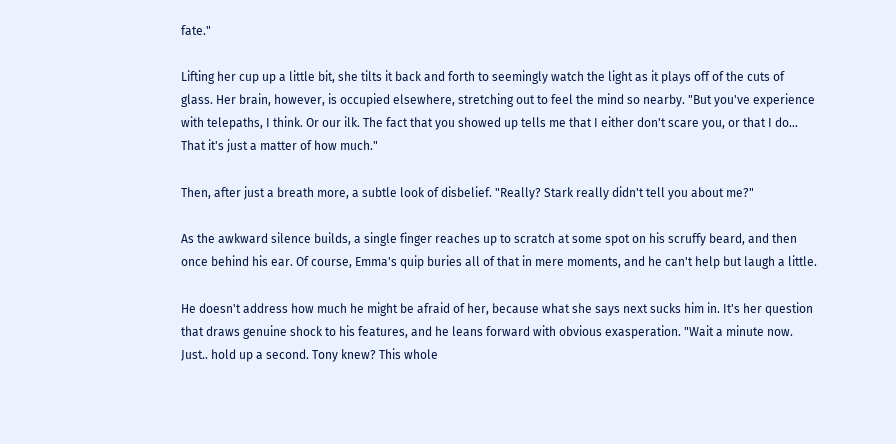fate."

Lifting her cup up a little bit, she tilts it back and forth to seemingly watch the light as it plays off of the cuts of glass. Her brain, however, is occupied elsewhere, stretching out to feel the mind so nearby. "But you've experience with telepaths, I think. Or our ilk. The fact that you showed up tells me that I either don't scare you, or that I do… That it's just a matter of how much."

Then, after just a breath more, a subtle look of disbelief. "Really? Stark really didn't tell you about me?"

As the awkward silence builds, a single finger reaches up to scratch at some spot on his scruffy beard, and then once behind his ear. Of course, Emma's quip buries all of that in mere moments, and he can't help but laugh a little.

He doesn't address how much he might be afraid of her, because what she says next sucks him in. It's her question that draws genuine shock to his features, and he leans forward with obvious exasperation. "Wait a minute now. Just.. hold up a second. Tony knew? This whole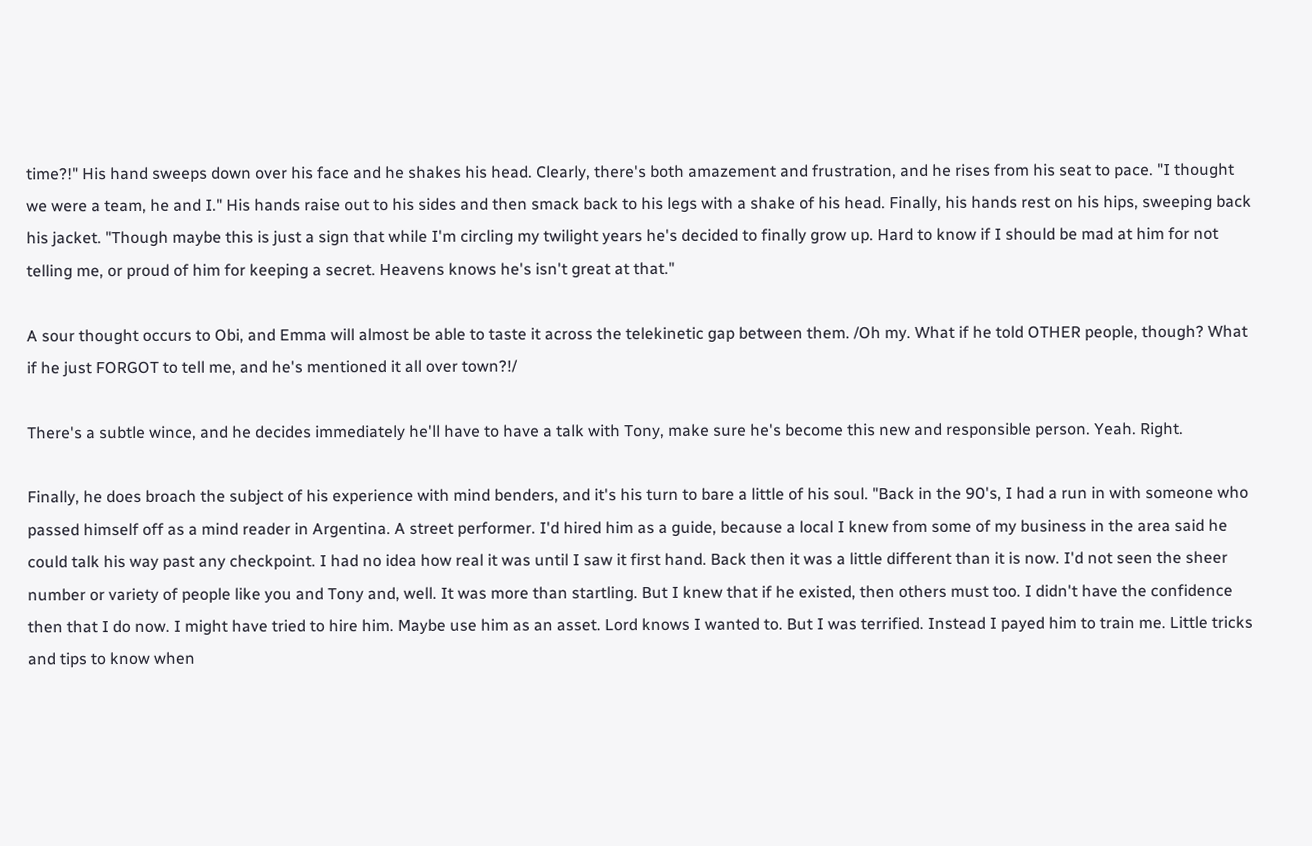time?!" His hand sweeps down over his face and he shakes his head. Clearly, there's both amazement and frustration, and he rises from his seat to pace. "I thought we were a team, he and I." His hands raise out to his sides and then smack back to his legs with a shake of his head. Finally, his hands rest on his hips, sweeping back his jacket. "Though maybe this is just a sign that while I'm circling my twilight years he's decided to finally grow up. Hard to know if I should be mad at him for not telling me, or proud of him for keeping a secret. Heavens knows he's isn't great at that."

A sour thought occurs to Obi, and Emma will almost be able to taste it across the telekinetic gap between them. /Oh my. What if he told OTHER people, though? What if he just FORGOT to tell me, and he's mentioned it all over town?!/

There's a subtle wince, and he decides immediately he'll have to have a talk with Tony, make sure he's become this new and responsible person. Yeah. Right.

Finally, he does broach the subject of his experience with mind benders, and it's his turn to bare a little of his soul. "Back in the 90's, I had a run in with someone who passed himself off as a mind reader in Argentina. A street performer. I'd hired him as a guide, because a local I knew from some of my business in the area said he could talk his way past any checkpoint. I had no idea how real it was until I saw it first hand. Back then it was a little different than it is now. I'd not seen the sheer number or variety of people like you and Tony and, well. It was more than startling. But I knew that if he existed, then others must too. I didn't have the confidence then that I do now. I might have tried to hire him. Maybe use him as an asset. Lord knows I wanted to. But I was terrified. Instead I payed him to train me. Little tricks and tips to know when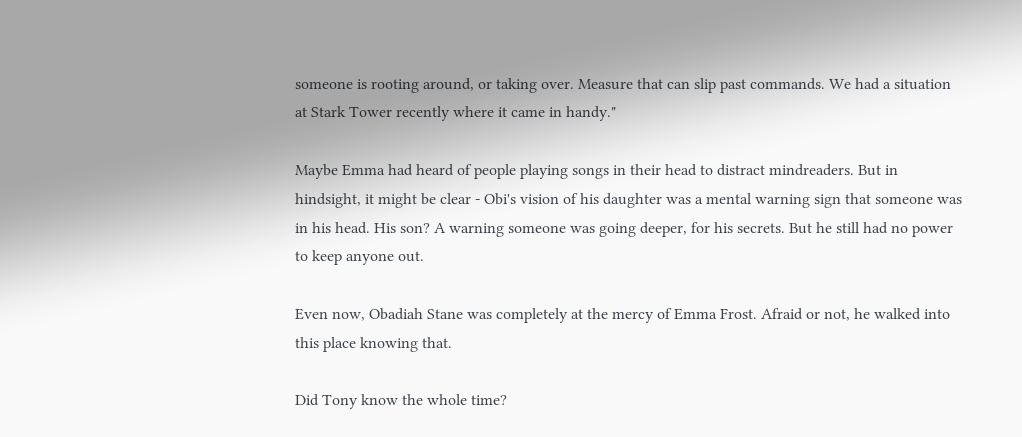someone is rooting around, or taking over. Measure that can slip past commands. We had a situation at Stark Tower recently where it came in handy."

Maybe Emma had heard of people playing songs in their head to distract mindreaders. But in hindsight, it might be clear - Obi's vision of his daughter was a mental warning sign that someone was in his head. His son? A warning someone was going deeper, for his secrets. But he still had no power to keep anyone out.

Even now, Obadiah Stane was completely at the mercy of Emma Frost. Afraid or not, he walked into this place knowing that.

Did Tony know the whole time?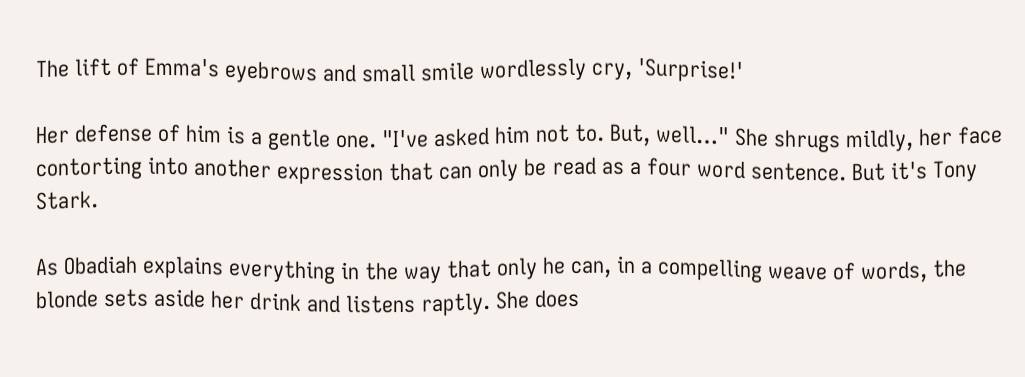The lift of Emma's eyebrows and small smile wordlessly cry, 'Surprise!'

Her defense of him is a gentle one. "I've asked him not to. But, well…" She shrugs mildly, her face contorting into another expression that can only be read as a four word sentence. But it's Tony Stark.

As Obadiah explains everything in the way that only he can, in a compelling weave of words, the blonde sets aside her drink and listens raptly. She does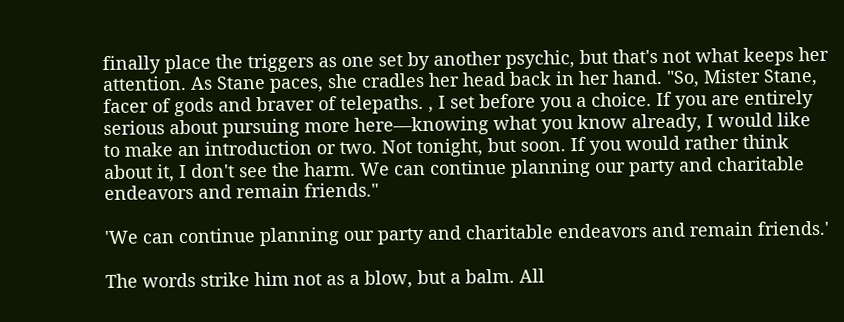finally place the triggers as one set by another psychic, but that's not what keeps her attention. As Stane paces, she cradles her head back in her hand. "So, Mister Stane, facer of gods and braver of telepaths. , I set before you a choice. If you are entirely serious about pursuing more here—knowing what you know already, I would like to make an introduction or two. Not tonight, but soon. If you would rather think about it, I don't see the harm. We can continue planning our party and charitable endeavors and remain friends."

'We can continue planning our party and charitable endeavors and remain friends.'

The words strike him not as a blow, but a balm. All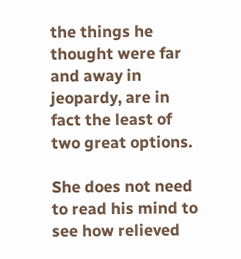the things he thought were far and away in jeopardy, are in fact the least of two great options.

She does not need to read his mind to see how relieved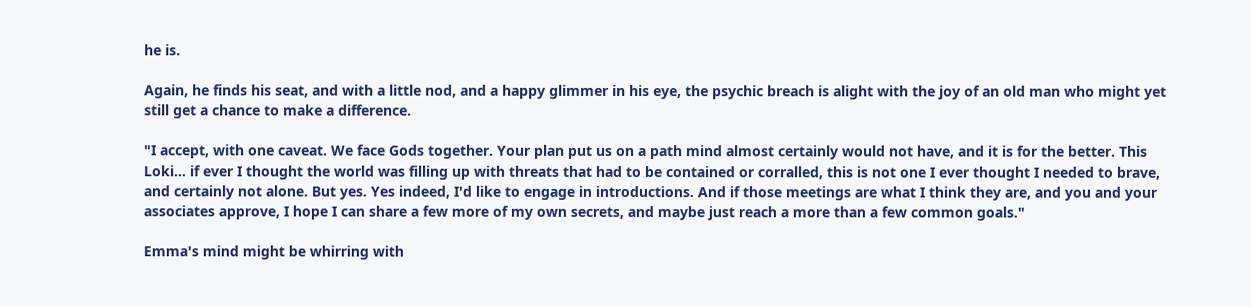he is.

Again, he finds his seat, and with a little nod, and a happy glimmer in his eye, the psychic breach is alight with the joy of an old man who might yet still get a chance to make a difference.

"I accept, with one caveat. We face Gods together. Your plan put us on a path mind almost certainly would not have, and it is for the better. This Loki… if ever I thought the world was filling up with threats that had to be contained or corralled, this is not one I ever thought I needed to brave, and certainly not alone. But yes. Yes indeed, I'd like to engage in introductions. And if those meetings are what I think they are, and you and your associates approve, I hope I can share a few more of my own secrets, and maybe just reach a more than a few common goals."

Emma's mind might be whirring with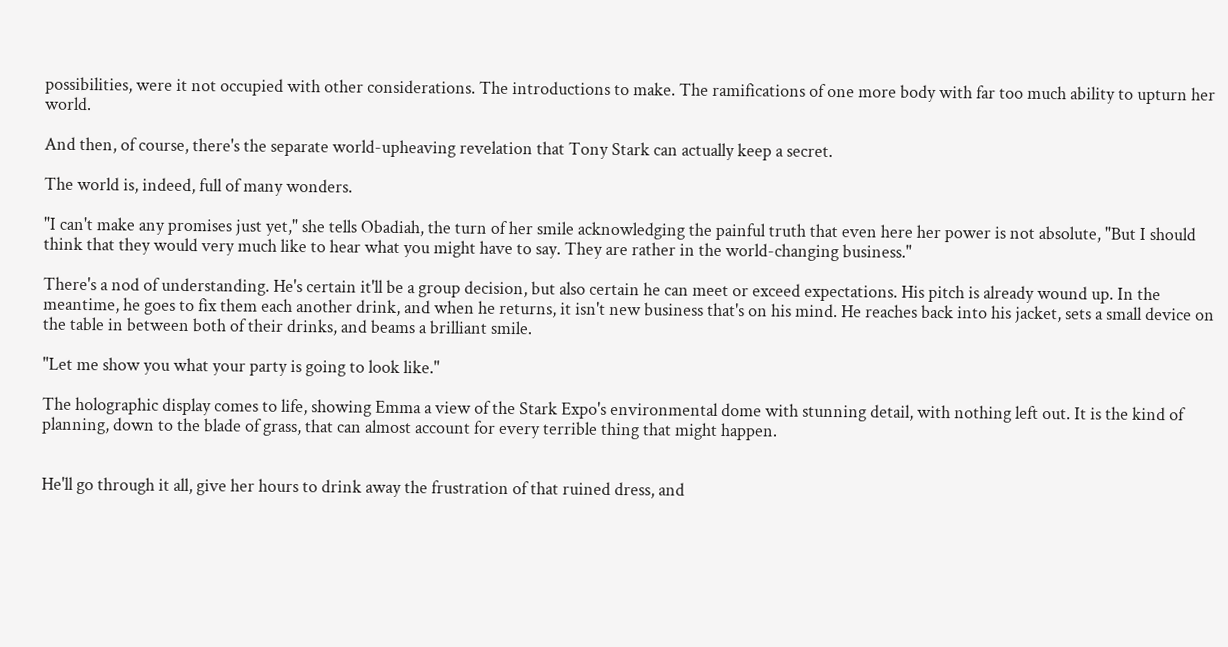possibilities, were it not occupied with other considerations. The introductions to make. The ramifications of one more body with far too much ability to upturn her world.

And then, of course, there's the separate world-upheaving revelation that Tony Stark can actually keep a secret.

The world is, indeed, full of many wonders.

"I can't make any promises just yet," she tells Obadiah, the turn of her smile acknowledging the painful truth that even here her power is not absolute, "But I should think that they would very much like to hear what you might have to say. They are rather in the world-changing business."

There's a nod of understanding. He's certain it'll be a group decision, but also certain he can meet or exceed expectations. His pitch is already wound up. In the meantime, he goes to fix them each another drink, and when he returns, it isn't new business that's on his mind. He reaches back into his jacket, sets a small device on the table in between both of their drinks, and beams a brilliant smile.

"Let me show you what your party is going to look like."

The holographic display comes to life, showing Emma a view of the Stark Expo's environmental dome with stunning detail, with nothing left out. It is the kind of planning, down to the blade of grass, that can almost account for every terrible thing that might happen.


He'll go through it all, give her hours to drink away the frustration of that ruined dress, and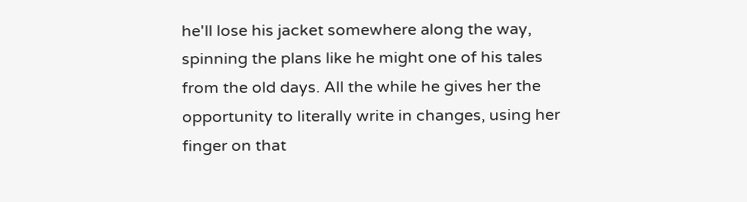he'll lose his jacket somewhere along the way, spinning the plans like he might one of his tales from the old days. All the while he gives her the opportunity to literally write in changes, using her finger on that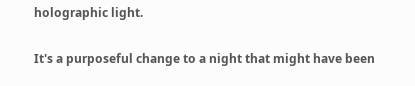holographic light.

It's a purposeful change to a night that might have been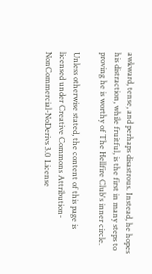awkward, tense, and perhaps disastrous. Instead, he hopes his distraction, while fruitful, is the first in many steps to proving he is worthy of The Hellfire Club's inner circle.

Unless otherwise stated, the content of this page is licensed under Creative Commons Attribution-NonCommercial-NoDerivs 3.0 License